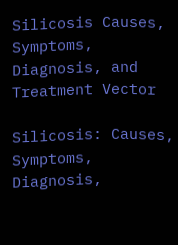Silicosis Causes, Symptoms, Diagnosis, and Treatment Vector

Silicosis: Causes, Symptoms, Diagnosis,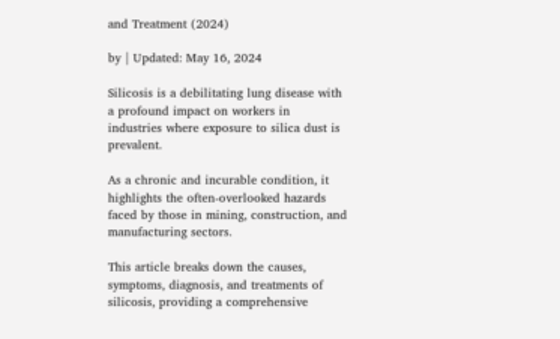and Treatment (2024)

by | Updated: May 16, 2024

Silicosis is a debilitating lung disease with a profound impact on workers in industries where exposure to silica dust is prevalent.

As a chronic and incurable condition, it highlights the often-overlooked hazards faced by those in mining, construction, and manufacturing sectors.

This article breaks down the causes, symptoms, diagnosis, and treatments of silicosis, providing a comprehensive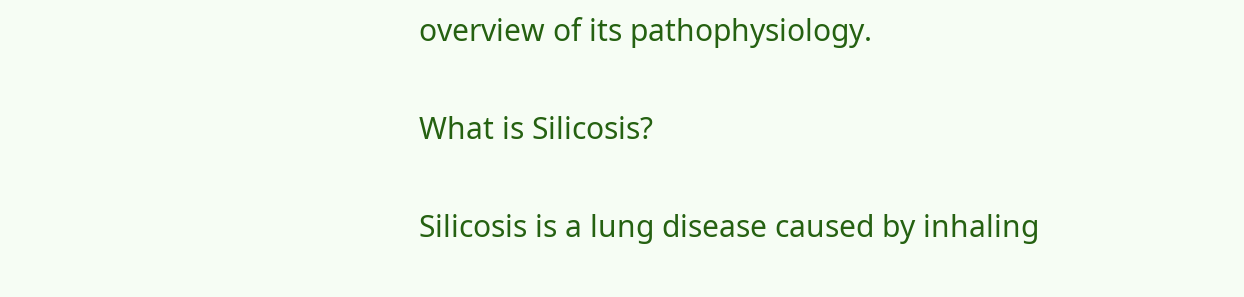overview of its pathophysiology.

What is Silicosis?

Silicosis is a lung disease caused by inhaling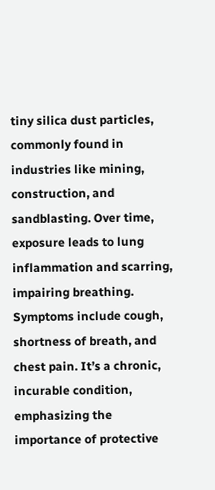tiny silica dust particles, commonly found in industries like mining, construction, and sandblasting. Over time, exposure leads to lung inflammation and scarring, impairing breathing. Symptoms include cough, shortness of breath, and chest pain. It’s a chronic, incurable condition, emphasizing the importance of protective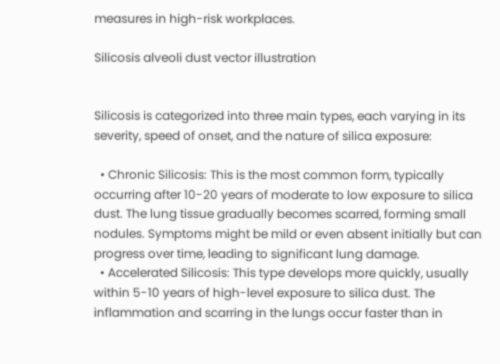measures in high-risk workplaces.

Silicosis alveoli dust vector illustration


Silicosis is categorized into three main types, each varying in its severity, speed of onset, and the nature of silica exposure:

  • Chronic Silicosis: This is the most common form, typically occurring after 10-20 years of moderate to low exposure to silica dust. The lung tissue gradually becomes scarred, forming small nodules. Symptoms might be mild or even absent initially but can progress over time, leading to significant lung damage.
  • Accelerated Silicosis: This type develops more quickly, usually within 5-10 years of high-level exposure to silica dust. The inflammation and scarring in the lungs occur faster than in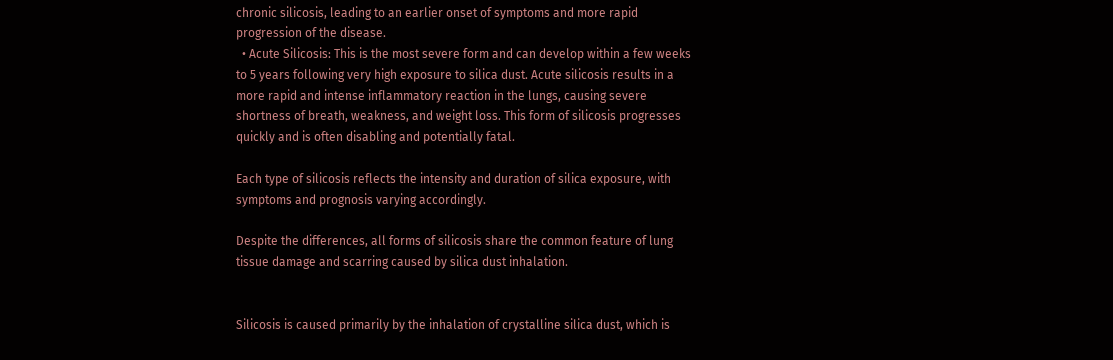chronic silicosis, leading to an earlier onset of symptoms and more rapid progression of the disease.
  • Acute Silicosis: This is the most severe form and can develop within a few weeks to 5 years following very high exposure to silica dust. Acute silicosis results in a more rapid and intense inflammatory reaction in the lungs, causing severe shortness of breath, weakness, and weight loss. This form of silicosis progresses quickly and is often disabling and potentially fatal.

Each type of silicosis reflects the intensity and duration of silica exposure, with symptoms and prognosis varying accordingly.

Despite the differences, all forms of silicosis share the common feature of lung tissue damage and scarring caused by silica dust inhalation.


Silicosis is caused primarily by the inhalation of crystalline silica dust, which is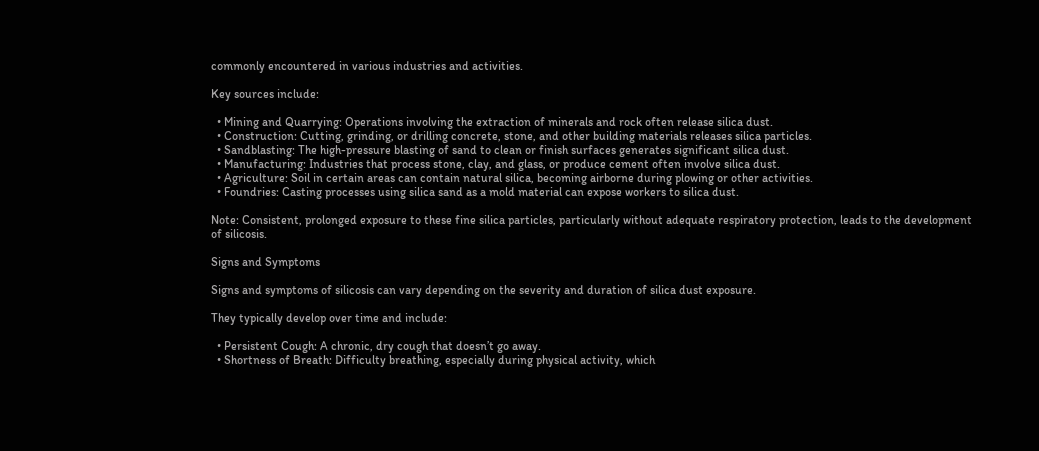commonly encountered in various industries and activities.

Key sources include:

  • Mining and Quarrying: Operations involving the extraction of minerals and rock often release silica dust.
  • Construction: Cutting, grinding, or drilling concrete, stone, and other building materials releases silica particles.
  • Sandblasting: The high-pressure blasting of sand to clean or finish surfaces generates significant silica dust.
  • Manufacturing: Industries that process stone, clay, and glass, or produce cement often involve silica dust.
  • Agriculture: Soil in certain areas can contain natural silica, becoming airborne during plowing or other activities.
  • Foundries: Casting processes using silica sand as a mold material can expose workers to silica dust.

Note: Consistent, prolonged exposure to these fine silica particles, particularly without adequate respiratory protection, leads to the development of silicosis.

Signs and Symptoms

Signs and symptoms of silicosis can vary depending on the severity and duration of silica dust exposure.

They typically develop over time and include:

  • Persistent Cough: A chronic, dry cough that doesn’t go away.
  • Shortness of Breath: Difficulty breathing, especially during physical activity, which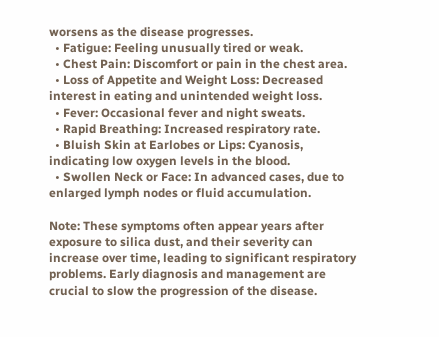worsens as the disease progresses.
  • Fatigue: Feeling unusually tired or weak.
  • Chest Pain: Discomfort or pain in the chest area.
  • Loss of Appetite and Weight Loss: Decreased interest in eating and unintended weight loss.
  • Fever: Occasional fever and night sweats.
  • Rapid Breathing: Increased respiratory rate.
  • Bluish Skin at Earlobes or Lips: Cyanosis, indicating low oxygen levels in the blood.
  • Swollen Neck or Face: In advanced cases, due to enlarged lymph nodes or fluid accumulation.

Note: These symptoms often appear years after exposure to silica dust, and their severity can increase over time, leading to significant respiratory problems. Early diagnosis and management are crucial to slow the progression of the disease.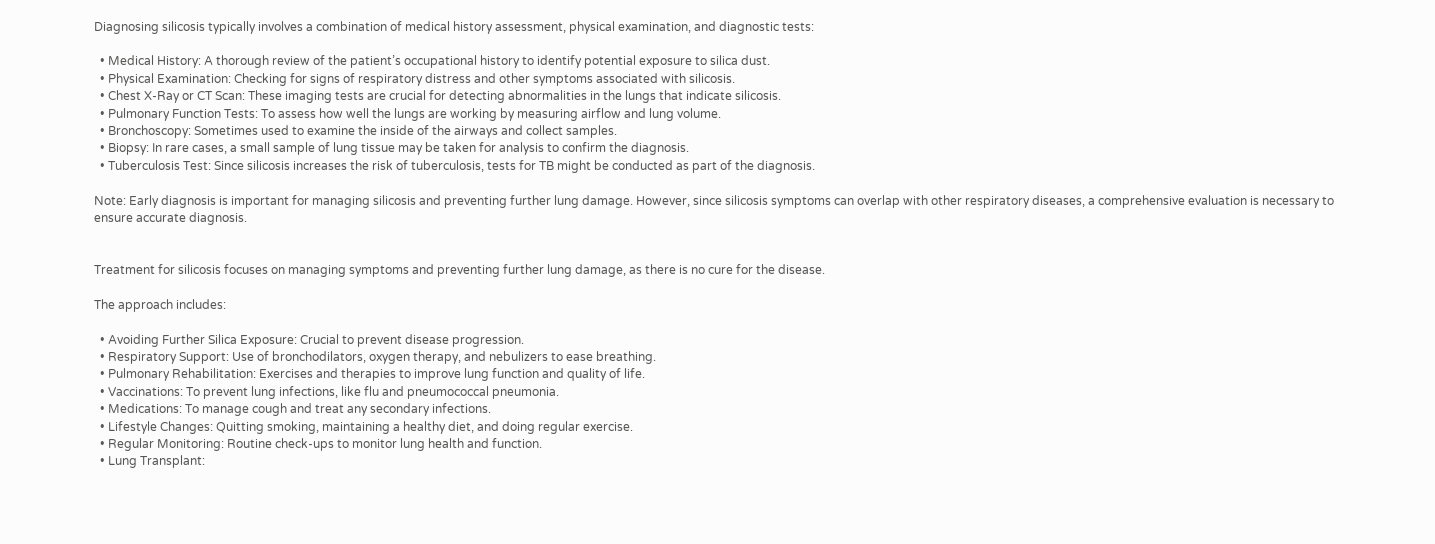Diagnosing silicosis typically involves a combination of medical history assessment, physical examination, and diagnostic tests:

  • Medical History: A thorough review of the patient’s occupational history to identify potential exposure to silica dust.
  • Physical Examination: Checking for signs of respiratory distress and other symptoms associated with silicosis.
  • Chest X-Ray or CT Scan: These imaging tests are crucial for detecting abnormalities in the lungs that indicate silicosis.
  • Pulmonary Function Tests: To assess how well the lungs are working by measuring airflow and lung volume.
  • Bronchoscopy: Sometimes used to examine the inside of the airways and collect samples.
  • Biopsy: In rare cases, a small sample of lung tissue may be taken for analysis to confirm the diagnosis.
  • Tuberculosis Test: Since silicosis increases the risk of tuberculosis, tests for TB might be conducted as part of the diagnosis.

Note: Early diagnosis is important for managing silicosis and preventing further lung damage. However, since silicosis symptoms can overlap with other respiratory diseases, a comprehensive evaluation is necessary to ensure accurate diagnosis.


Treatment for silicosis focuses on managing symptoms and preventing further lung damage, as there is no cure for the disease.

The approach includes:

  • Avoiding Further Silica Exposure: Crucial to prevent disease progression.
  • Respiratory Support: Use of bronchodilators, oxygen therapy, and nebulizers to ease breathing.
  • Pulmonary Rehabilitation: Exercises and therapies to improve lung function and quality of life.
  • Vaccinations: To prevent lung infections, like flu and pneumococcal pneumonia.
  • Medications: To manage cough and treat any secondary infections.
  • Lifestyle Changes: Quitting smoking, maintaining a healthy diet, and doing regular exercise.
  • Regular Monitoring: Routine check-ups to monitor lung health and function.
  • Lung Transplant: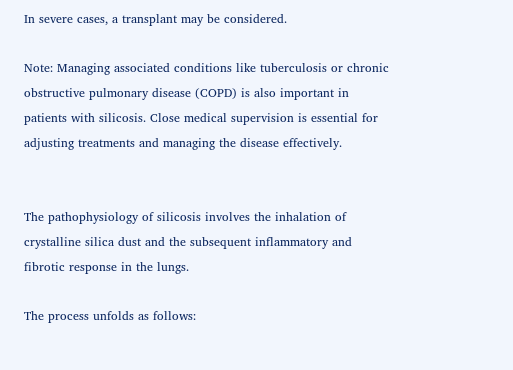In severe cases, a transplant may be considered.

Note: Managing associated conditions like tuberculosis or chronic obstructive pulmonary disease (COPD) is also important in patients with silicosis. Close medical supervision is essential for adjusting treatments and managing the disease effectively.


The pathophysiology of silicosis involves the inhalation of crystalline silica dust and the subsequent inflammatory and fibrotic response in the lungs.

The process unfolds as follows: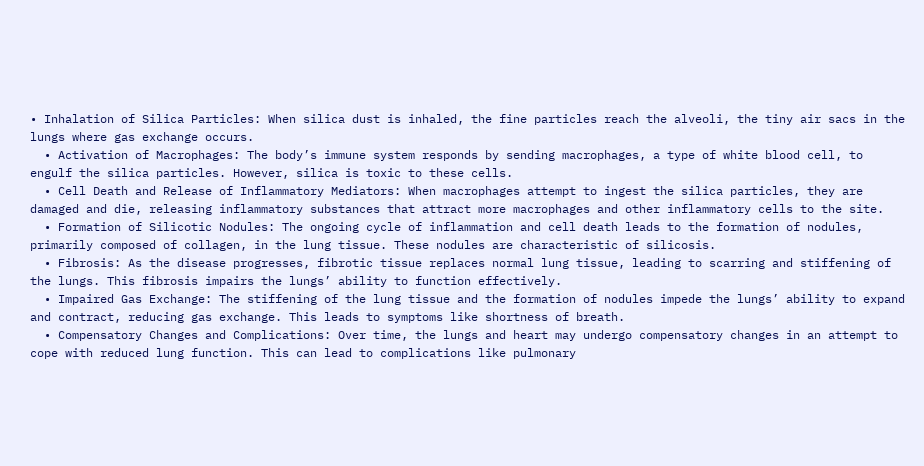• Inhalation of Silica Particles: When silica dust is inhaled, the fine particles reach the alveoli, the tiny air sacs in the lungs where gas exchange occurs.
  • Activation of Macrophages: The body’s immune system responds by sending macrophages, a type of white blood cell, to engulf the silica particles. However, silica is toxic to these cells.
  • Cell Death and Release of Inflammatory Mediators: When macrophages attempt to ingest the silica particles, they are damaged and die, releasing inflammatory substances that attract more macrophages and other inflammatory cells to the site.
  • Formation of Silicotic Nodules: The ongoing cycle of inflammation and cell death leads to the formation of nodules, primarily composed of collagen, in the lung tissue. These nodules are characteristic of silicosis.
  • Fibrosis: As the disease progresses, fibrotic tissue replaces normal lung tissue, leading to scarring and stiffening of the lungs. This fibrosis impairs the lungs’ ability to function effectively.
  • Impaired Gas Exchange: The stiffening of the lung tissue and the formation of nodules impede the lungs’ ability to expand and contract, reducing gas exchange. This leads to symptoms like shortness of breath.
  • Compensatory Changes and Complications: Over time, the lungs and heart may undergo compensatory changes in an attempt to cope with reduced lung function. This can lead to complications like pulmonary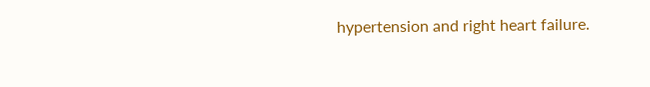hypertension and right heart failure.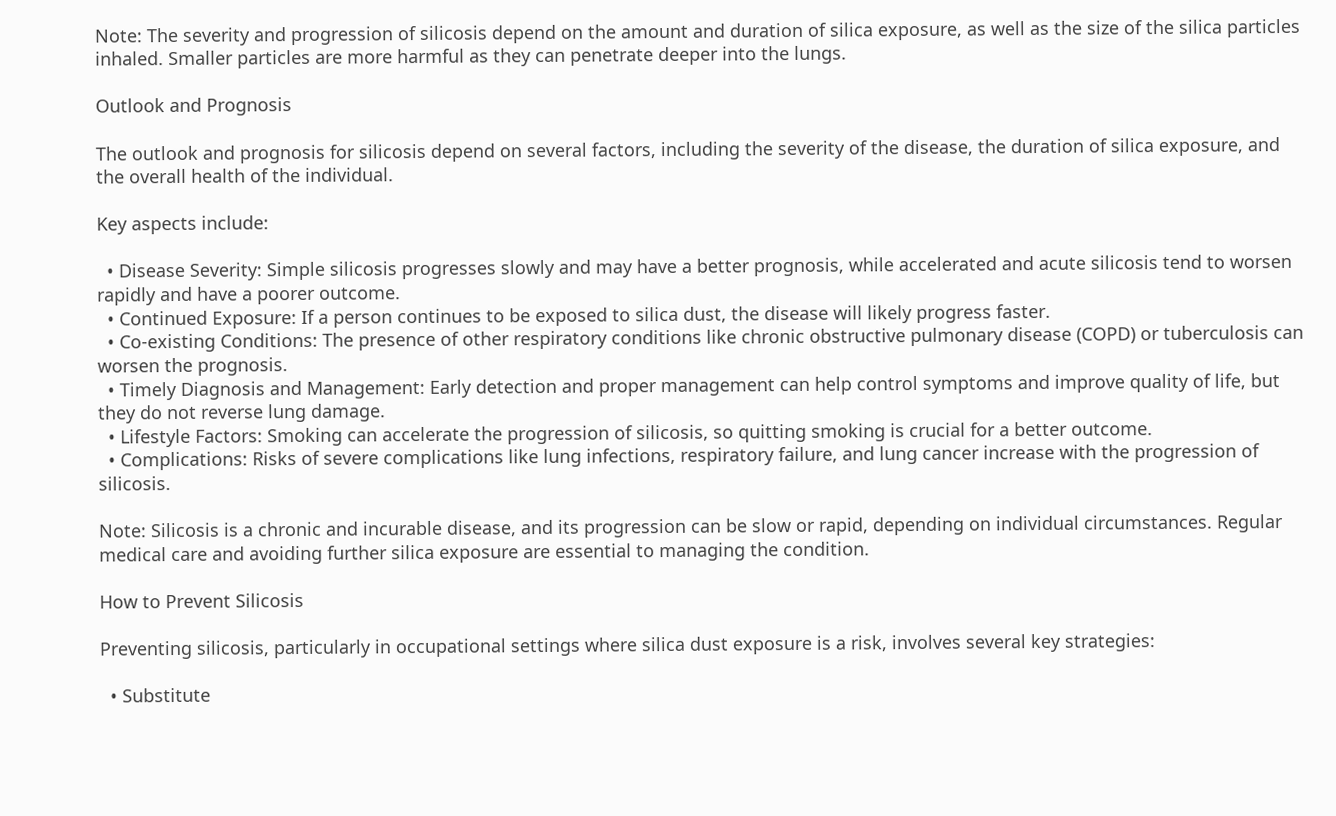Note: The severity and progression of silicosis depend on the amount and duration of silica exposure, as well as the size of the silica particles inhaled. Smaller particles are more harmful as they can penetrate deeper into the lungs.

Outlook and Prognosis

The outlook and prognosis for silicosis depend on several factors, including the severity of the disease, the duration of silica exposure, and the overall health of the individual.

Key aspects include:

  • Disease Severity: Simple silicosis progresses slowly and may have a better prognosis, while accelerated and acute silicosis tend to worsen rapidly and have a poorer outcome.
  • Continued Exposure: If a person continues to be exposed to silica dust, the disease will likely progress faster.
  • Co-existing Conditions: The presence of other respiratory conditions like chronic obstructive pulmonary disease (COPD) or tuberculosis can worsen the prognosis.
  • Timely Diagnosis and Management: Early detection and proper management can help control symptoms and improve quality of life, but they do not reverse lung damage.
  • Lifestyle Factors: Smoking can accelerate the progression of silicosis, so quitting smoking is crucial for a better outcome.
  • Complications: Risks of severe complications like lung infections, respiratory failure, and lung cancer increase with the progression of silicosis.

Note: Silicosis is a chronic and incurable disease, and its progression can be slow or rapid, depending on individual circumstances. Regular medical care and avoiding further silica exposure are essential to managing the condition.

How to Prevent Silicosis

Preventing silicosis, particularly in occupational settings where silica dust exposure is a risk, involves several key strategies:

  • Substitute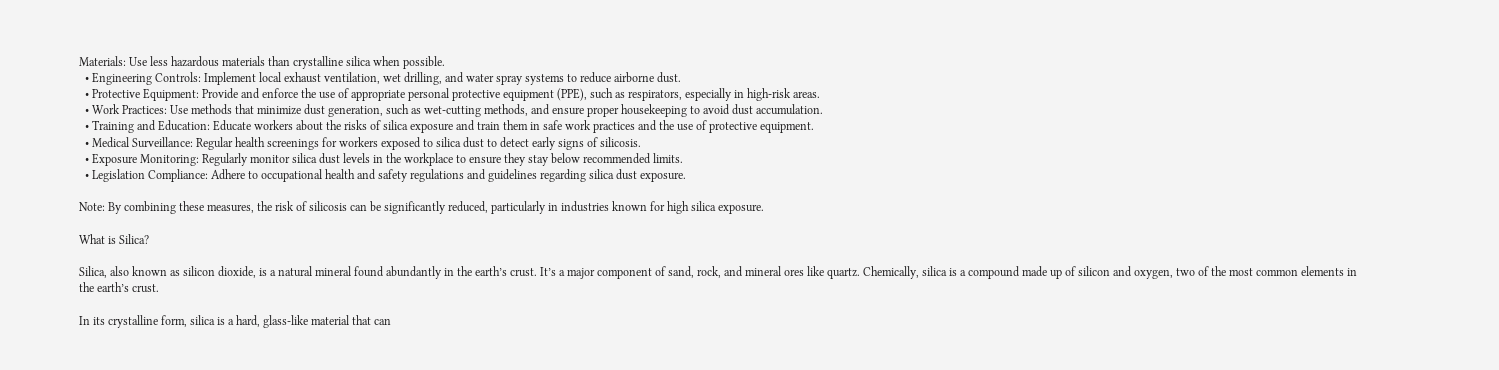Materials: Use less hazardous materials than crystalline silica when possible.
  • Engineering Controls: Implement local exhaust ventilation, wet drilling, and water spray systems to reduce airborne dust.
  • Protective Equipment: Provide and enforce the use of appropriate personal protective equipment (PPE), such as respirators, especially in high-risk areas.
  • Work Practices: Use methods that minimize dust generation, such as wet-cutting methods, and ensure proper housekeeping to avoid dust accumulation.
  • Training and Education: Educate workers about the risks of silica exposure and train them in safe work practices and the use of protective equipment.
  • Medical Surveillance: Regular health screenings for workers exposed to silica dust to detect early signs of silicosis.
  • Exposure Monitoring: Regularly monitor silica dust levels in the workplace to ensure they stay below recommended limits.
  • Legislation Compliance: Adhere to occupational health and safety regulations and guidelines regarding silica dust exposure.

Note: By combining these measures, the risk of silicosis can be significantly reduced, particularly in industries known for high silica exposure.

What is Silica?

Silica, also known as silicon dioxide, is a natural mineral found abundantly in the earth’s crust. It’s a major component of sand, rock, and mineral ores like quartz. Chemically, silica is a compound made up of silicon and oxygen, two of the most common elements in the earth’s crust.

In its crystalline form, silica is a hard, glass-like material that can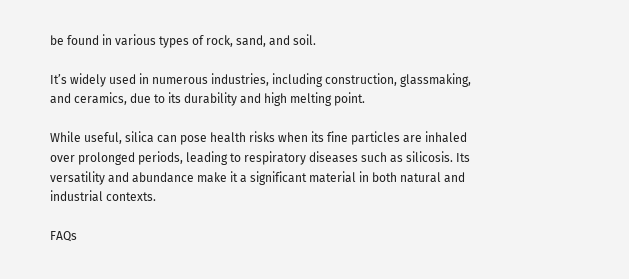be found in various types of rock, sand, and soil.

It’s widely used in numerous industries, including construction, glassmaking, and ceramics, due to its durability and high melting point.

While useful, silica can pose health risks when its fine particles are inhaled over prolonged periods, leading to respiratory diseases such as silicosis. Its versatility and abundance make it a significant material in both natural and industrial contexts.

FAQs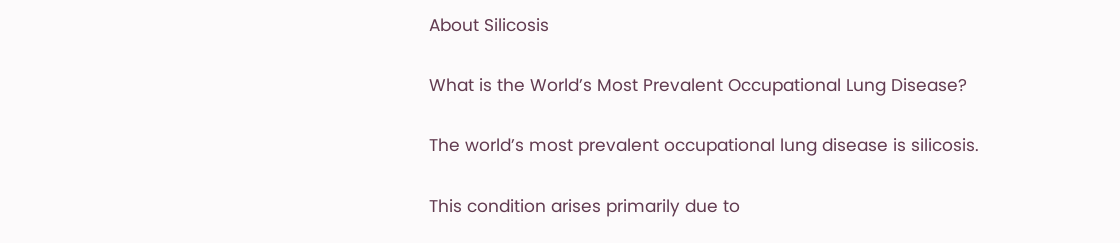About Silicosis

What is the World’s Most Prevalent Occupational Lung Disease?

The world’s most prevalent occupational lung disease is silicosis.

This condition arises primarily due to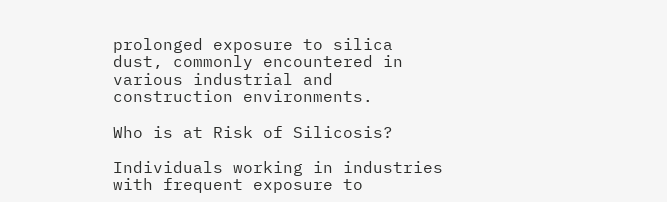prolonged exposure to silica dust, commonly encountered in various industrial and construction environments.

Who is at Risk of Silicosis?

Individuals working in industries with frequent exposure to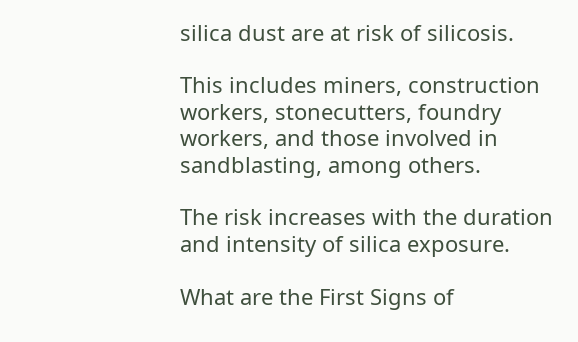silica dust are at risk of silicosis.

This includes miners, construction workers, stonecutters, foundry workers, and those involved in sandblasting, among others.

The risk increases with the duration and intensity of silica exposure.

What are the First Signs of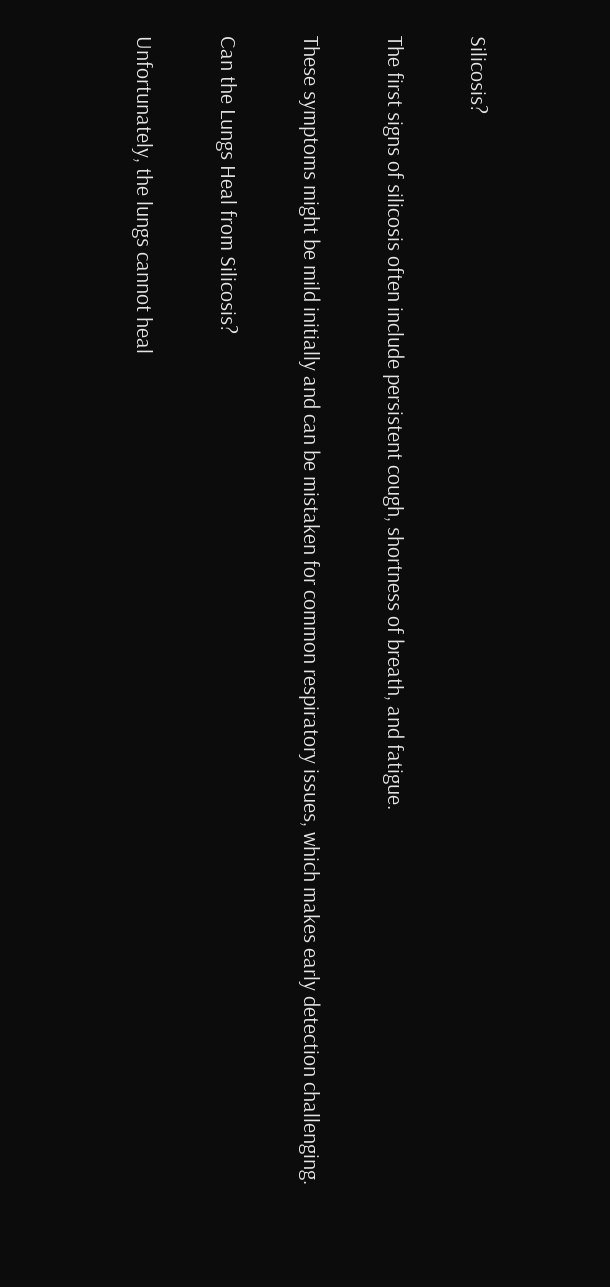Silicosis?

The first signs of silicosis often include persistent cough, shortness of breath, and fatigue.

These symptoms might be mild initially and can be mistaken for common respiratory issues, which makes early detection challenging.

Can the Lungs Heal from Silicosis?

Unfortunately, the lungs cannot heal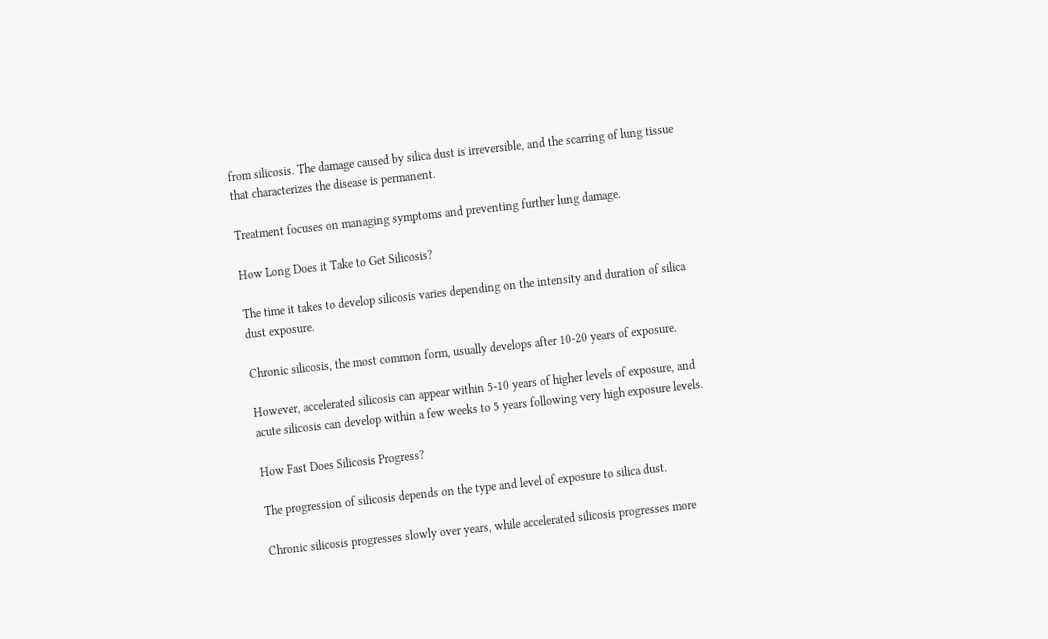from silicosis. The damage caused by silica dust is irreversible, and the scarring of lung tissue that characterizes the disease is permanent.

Treatment focuses on managing symptoms and preventing further lung damage.

How Long Does it Take to Get Silicosis?

The time it takes to develop silicosis varies depending on the intensity and duration of silica dust exposure.

Chronic silicosis, the most common form, usually develops after 10-20 years of exposure.

However, accelerated silicosis can appear within 5-10 years of higher levels of exposure, and acute silicosis can develop within a few weeks to 5 years following very high exposure levels.

How Fast Does Silicosis Progress?

The progression of silicosis depends on the type and level of exposure to silica dust.

Chronic silicosis progresses slowly over years, while accelerated silicosis progresses more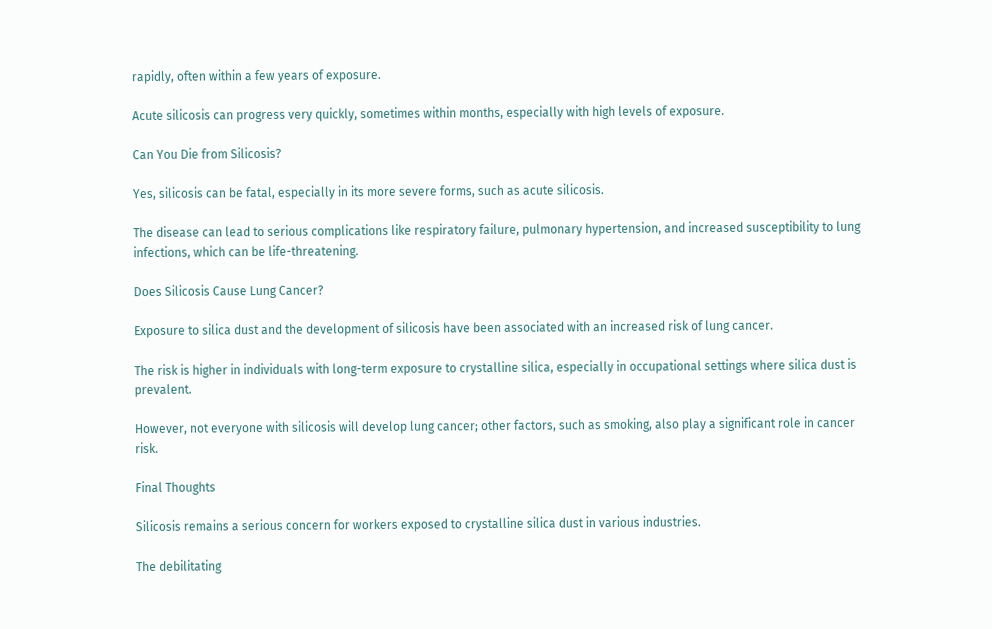rapidly, often within a few years of exposure.

Acute silicosis can progress very quickly, sometimes within months, especially with high levels of exposure.

Can You Die from Silicosis?

Yes, silicosis can be fatal, especially in its more severe forms, such as acute silicosis.

The disease can lead to serious complications like respiratory failure, pulmonary hypertension, and increased susceptibility to lung infections, which can be life-threatening.

Does Silicosis Cause Lung Cancer?

Exposure to silica dust and the development of silicosis have been associated with an increased risk of lung cancer.

The risk is higher in individuals with long-term exposure to crystalline silica, especially in occupational settings where silica dust is prevalent.

However, not everyone with silicosis will develop lung cancer; other factors, such as smoking, also play a significant role in cancer risk.

Final Thoughts

Silicosis remains a serious concern for workers exposed to crystalline silica dust in various industries.

The debilitating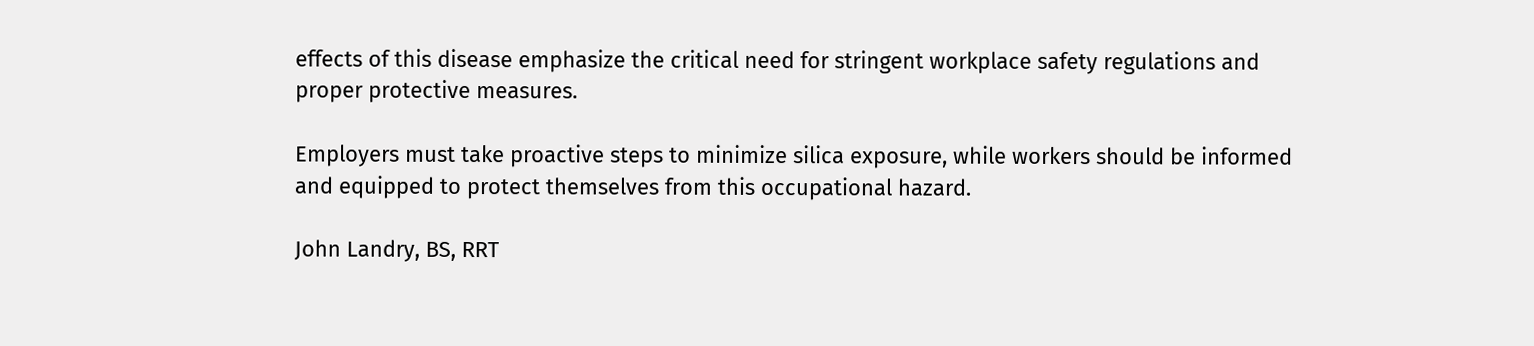effects of this disease emphasize the critical need for stringent workplace safety regulations and proper protective measures.

Employers must take proactive steps to minimize silica exposure, while workers should be informed and equipped to protect themselves from this occupational hazard.

John Landry, BS, RRT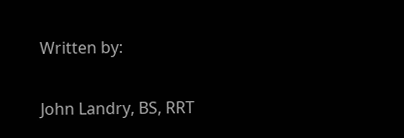Written by:

John Landry, BS, RRT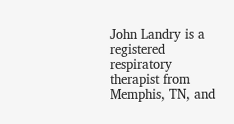John Landry is a registered respiratory therapist from Memphis, TN, and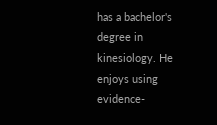has a bachelor's degree in kinesiology. He enjoys using evidence-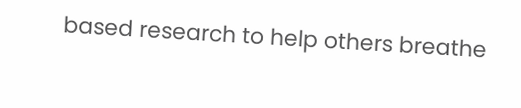based research to help others breathe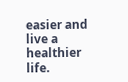easier and live a healthier life.